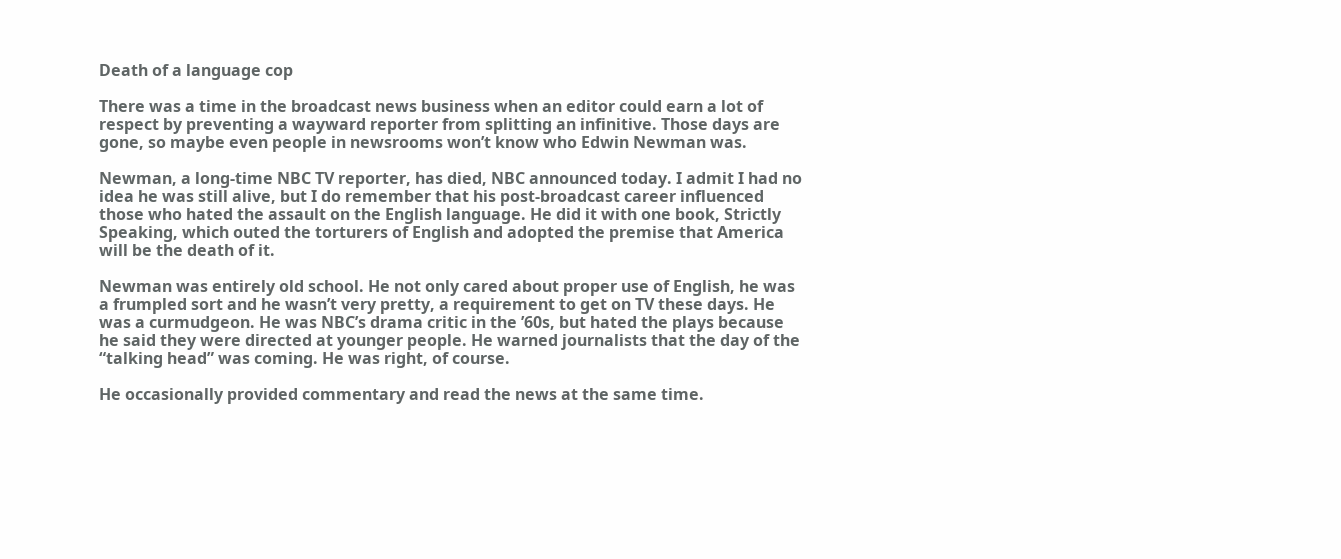Death of a language cop

There was a time in the broadcast news business when an editor could earn a lot of respect by preventing a wayward reporter from splitting an infinitive. Those days are gone, so maybe even people in newsrooms won’t know who Edwin Newman was.

Newman, a long-time NBC TV reporter, has died, NBC announced today. I admit I had no idea he was still alive, but I do remember that his post-broadcast career influenced those who hated the assault on the English language. He did it with one book, Strictly Speaking, which outed the torturers of English and adopted the premise that America will be the death of it.

Newman was entirely old school. He not only cared about proper use of English, he was a frumpled sort and he wasn’t very pretty, a requirement to get on TV these days. He was a curmudgeon. He was NBC’s drama critic in the ’60s, but hated the plays because he said they were directed at younger people. He warned journalists that the day of the “talking head” was coming. He was right, of course.

He occasionally provided commentary and read the news at the same time.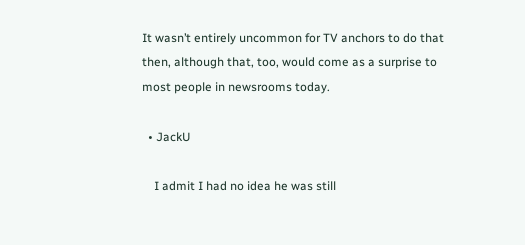It wasn’t entirely uncommon for TV anchors to do that then, although that, too, would come as a surprise to most people in newsrooms today.

  • JackU

    I admit I had no idea he was still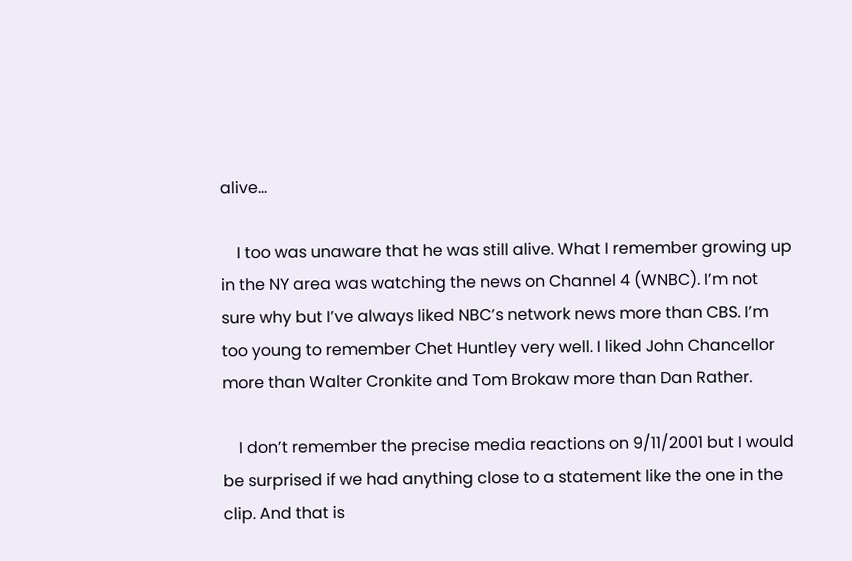alive…

    I too was unaware that he was still alive. What I remember growing up in the NY area was watching the news on Channel 4 (WNBC). I’m not sure why but I’ve always liked NBC’s network news more than CBS. I’m too young to remember Chet Huntley very well. I liked John Chancellor more than Walter Cronkite and Tom Brokaw more than Dan Rather.

    I don’t remember the precise media reactions on 9/11/2001 but I would be surprised if we had anything close to a statement like the one in the clip. And that is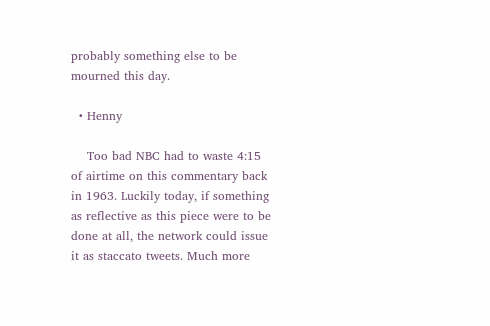probably something else to be mourned this day.

  • Henny

    Too bad NBC had to waste 4:15 of airtime on this commentary back in 1963. Luckily today, if something as reflective as this piece were to be done at all, the network could issue it as staccato tweets. Much more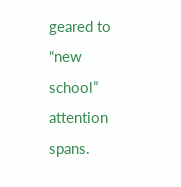geared to “new school” attention spans.